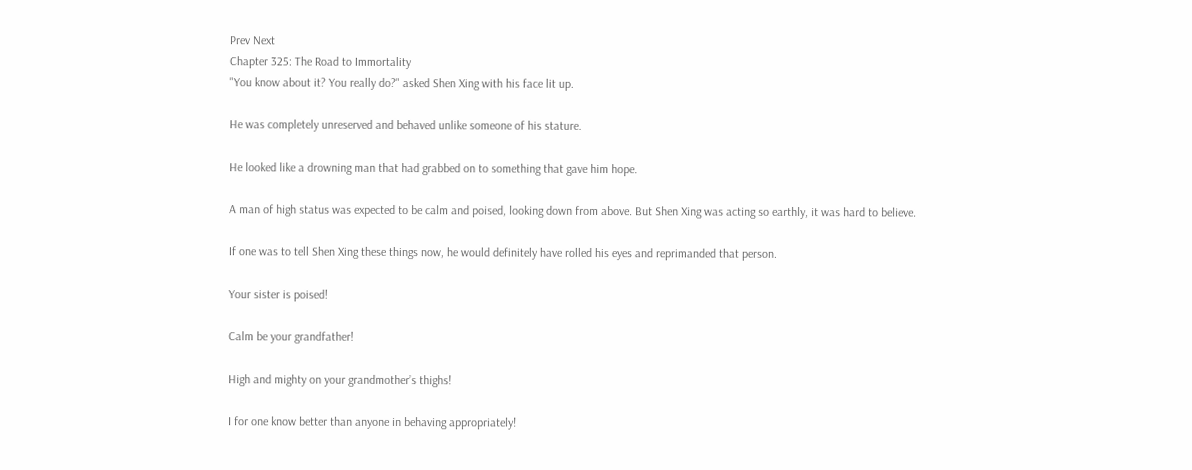Prev Next
Chapter 325: The Road to Immortality
"You know about it? You really do?" asked Shen Xing with his face lit up.

He was completely unreserved and behaved unlike someone of his stature.

He looked like a drowning man that had grabbed on to something that gave him hope.

A man of high status was expected to be calm and poised, looking down from above. But Shen Xing was acting so earthly, it was hard to believe.

If one was to tell Shen Xing these things now, he would definitely have rolled his eyes and reprimanded that person.

Your sister is poised!

Calm be your grandfather!

High and mighty on your grandmother’s thighs!

I for one know better than anyone in behaving appropriately!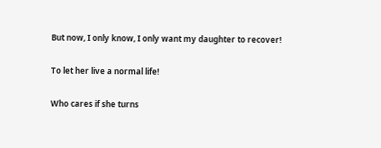But now, I only know, I only want my daughter to recover!

To let her live a normal life!

Who cares if she turns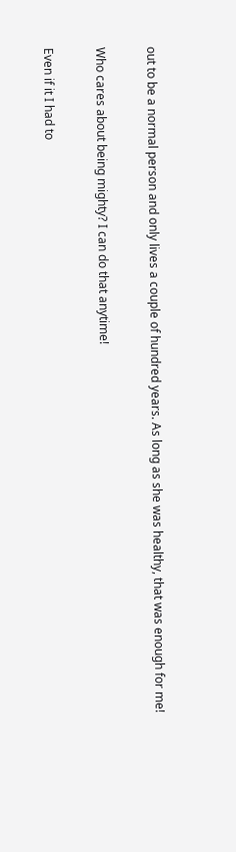out to be a normal person and only lives a couple of hundred years. As long as she was healthy, that was enough for me!

Who cares about being mighty? I can do that anytime!

Even if it I had to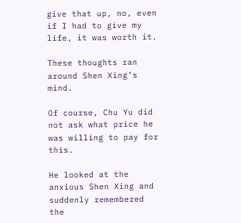give that up, no, even if I had to give my life, it was worth it.

These thoughts ran around Shen Xing’s mind.

Of course, Chu Yu did not ask what price he was willing to pay for this.

He looked at the anxious Shen Xing and suddenly remembered the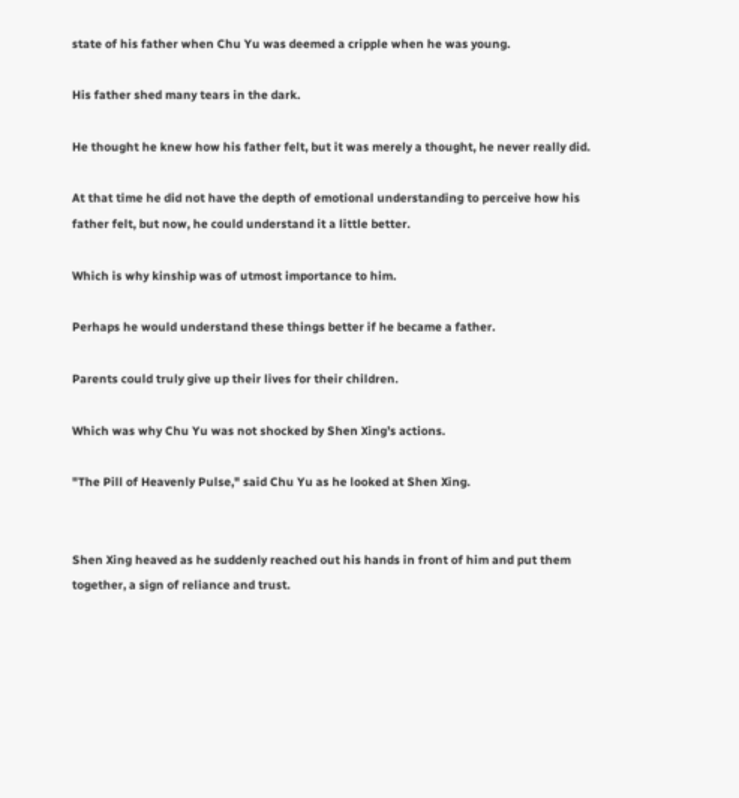state of his father when Chu Yu was deemed a cripple when he was young.

His father shed many tears in the dark.

He thought he knew how his father felt, but it was merely a thought, he never really did.

At that time he did not have the depth of emotional understanding to perceive how his father felt, but now, he could understand it a little better.

Which is why kinship was of utmost importance to him.

Perhaps he would understand these things better if he became a father.

Parents could truly give up their lives for their children.

Which was why Chu Yu was not shocked by Shen Xing’s actions.

"The Pill of Heavenly Pulse," said Chu Yu as he looked at Shen Xing.


Shen Xing heaved as he suddenly reached out his hands in front of him and put them together, a sign of reliance and trust.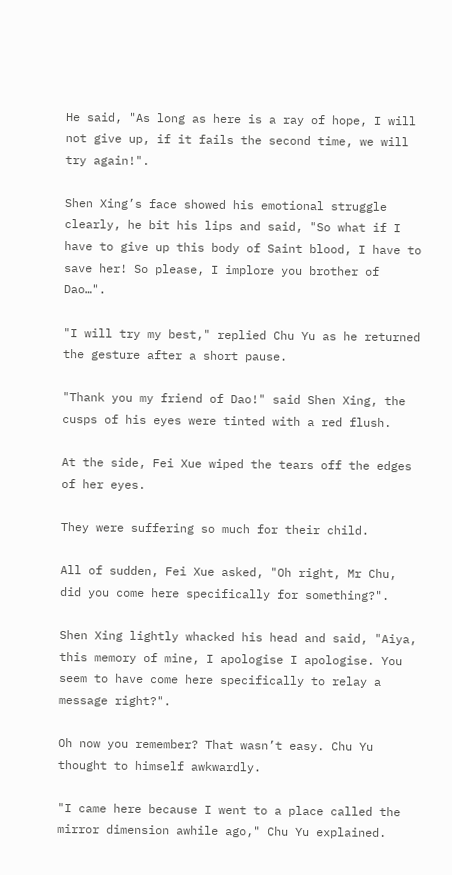He said, "As long as here is a ray of hope, I will not give up, if it fails the second time, we will try again!".

Shen Xing’s face showed his emotional struggle clearly, he bit his lips and said, "So what if I have to give up this body of Saint blood, I have to save her! So please, I implore you brother of Dao…".

"I will try my best," replied Chu Yu as he returned the gesture after a short pause.

"Thank you my friend of Dao!" said Shen Xing, the cusps of his eyes were tinted with a red flush.

At the side, Fei Xue wiped the tears off the edges of her eyes.

They were suffering so much for their child.

All of sudden, Fei Xue asked, "Oh right, Mr Chu, did you come here specifically for something?".

Shen Xing lightly whacked his head and said, "Aiya, this memory of mine, I apologise I apologise. You seem to have come here specifically to relay a message right?".

Oh now you remember? That wasn’t easy. Chu Yu thought to himself awkwardly.

"I came here because I went to a place called the mirror dimension awhile ago," Chu Yu explained.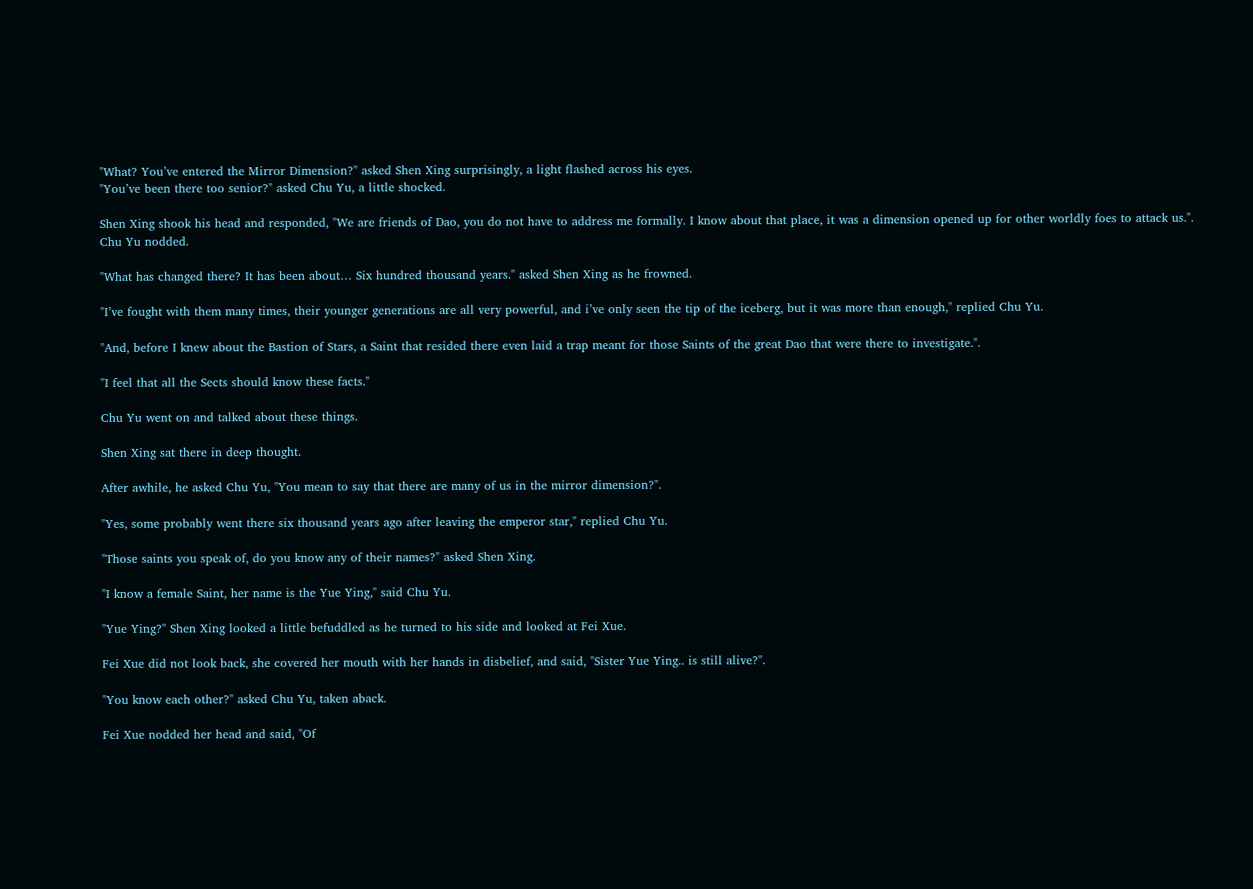"What? You’ve entered the Mirror Dimension?" asked Shen Xing surprisingly, a light flashed across his eyes.
"You’ve been there too senior?" asked Chu Yu, a little shocked.

Shen Xing shook his head and responded, "We are friends of Dao, you do not have to address me formally. I know about that place, it was a dimension opened up for other worldly foes to attack us.".
Chu Yu nodded.

"What has changed there? It has been about… Six hundred thousand years." asked Shen Xing as he frowned.

"I’ve fought with them many times, their younger generations are all very powerful, and i’ve only seen the tip of the iceberg, but it was more than enough," replied Chu Yu.

"And, before I knew about the Bastion of Stars, a Saint that resided there even laid a trap meant for those Saints of the great Dao that were there to investigate.".

"I feel that all the Sects should know these facts."

Chu Yu went on and talked about these things.

Shen Xing sat there in deep thought.

After awhile, he asked Chu Yu, "You mean to say that there are many of us in the mirror dimension?".

"Yes, some probably went there six thousand years ago after leaving the emperor star," replied Chu Yu.

"Those saints you speak of, do you know any of their names?" asked Shen Xing.

"I know a female Saint, her name is the Yue Ying," said Chu Yu.

"Yue Ying?" Shen Xing looked a little befuddled as he turned to his side and looked at Fei Xue.

Fei Xue did not look back, she covered her mouth with her hands in disbelief, and said, "Sister Yue Ying.. is still alive?".

"You know each other?" asked Chu Yu, taken aback.

Fei Xue nodded her head and said, "Of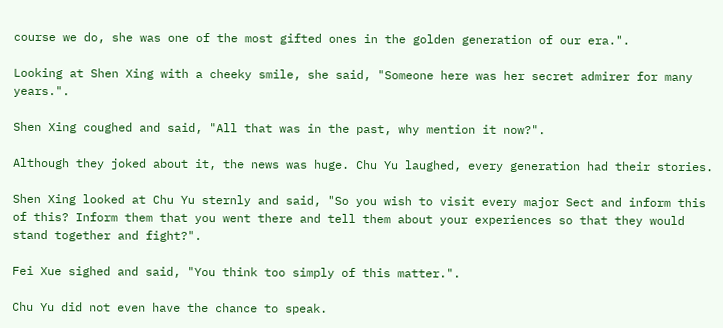course we do, she was one of the most gifted ones in the golden generation of our era.".

Looking at Shen Xing with a cheeky smile, she said, "Someone here was her secret admirer for many years.".

Shen Xing coughed and said, "All that was in the past, why mention it now?".

Although they joked about it, the news was huge. Chu Yu laughed, every generation had their stories.

Shen Xing looked at Chu Yu sternly and said, "So you wish to visit every major Sect and inform this of this? Inform them that you went there and tell them about your experiences so that they would stand together and fight?".

Fei Xue sighed and said, "You think too simply of this matter.".

Chu Yu did not even have the chance to speak.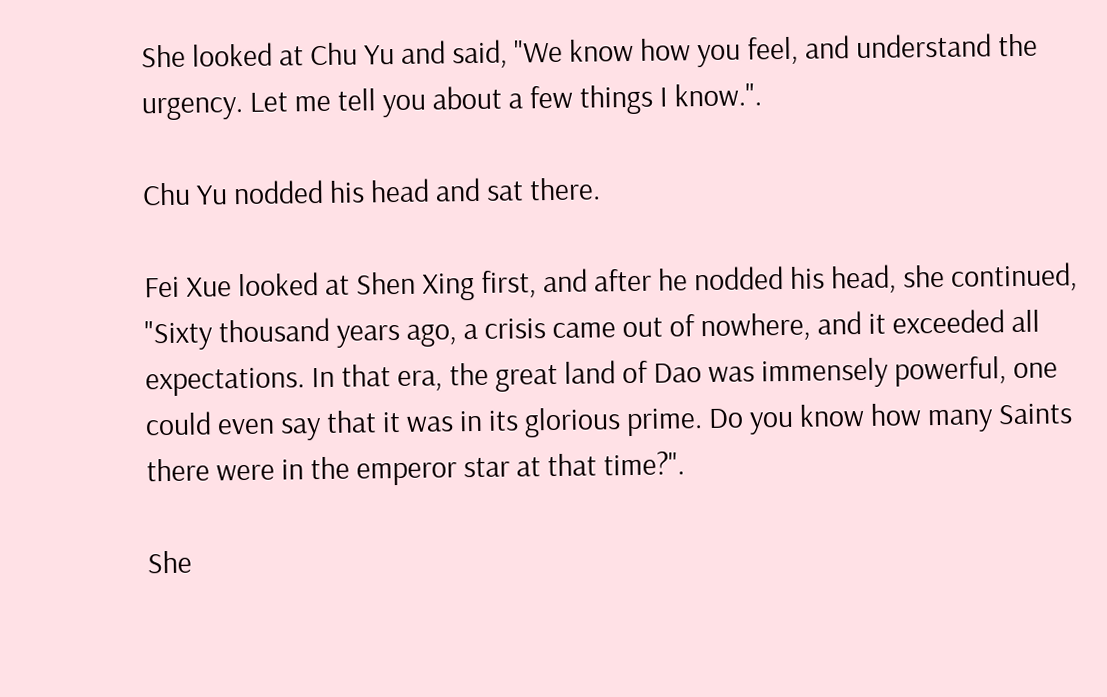She looked at Chu Yu and said, "We know how you feel, and understand the urgency. Let me tell you about a few things I know.".

Chu Yu nodded his head and sat there.

Fei Xue looked at Shen Xing first, and after he nodded his head, she continued, "Sixty thousand years ago, a crisis came out of nowhere, and it exceeded all expectations. In that era, the great land of Dao was immensely powerful, one could even say that it was in its glorious prime. Do you know how many Saints there were in the emperor star at that time?".

She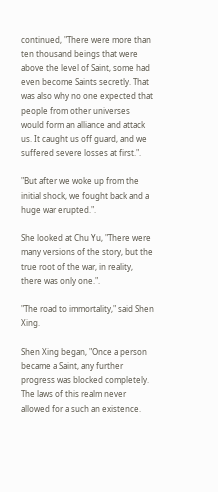continued, "There were more than ten thousand beings that were above the level of Saint, some had even become Saints secretly. That was also why no one expected that people from other universes would form an alliance and attack us. It caught us off guard, and we suffered severe losses at first.".

"But after we woke up from the initial shock, we fought back and a huge war erupted.".

She looked at Chu Yu, "There were many versions of the story, but the true root of the war, in reality, there was only one.".

"The road to immortality," said Shen Xing.

Shen Xing began, "Once a person became a Saint, any further progress was blocked completely. The laws of this realm never allowed for a such an existence.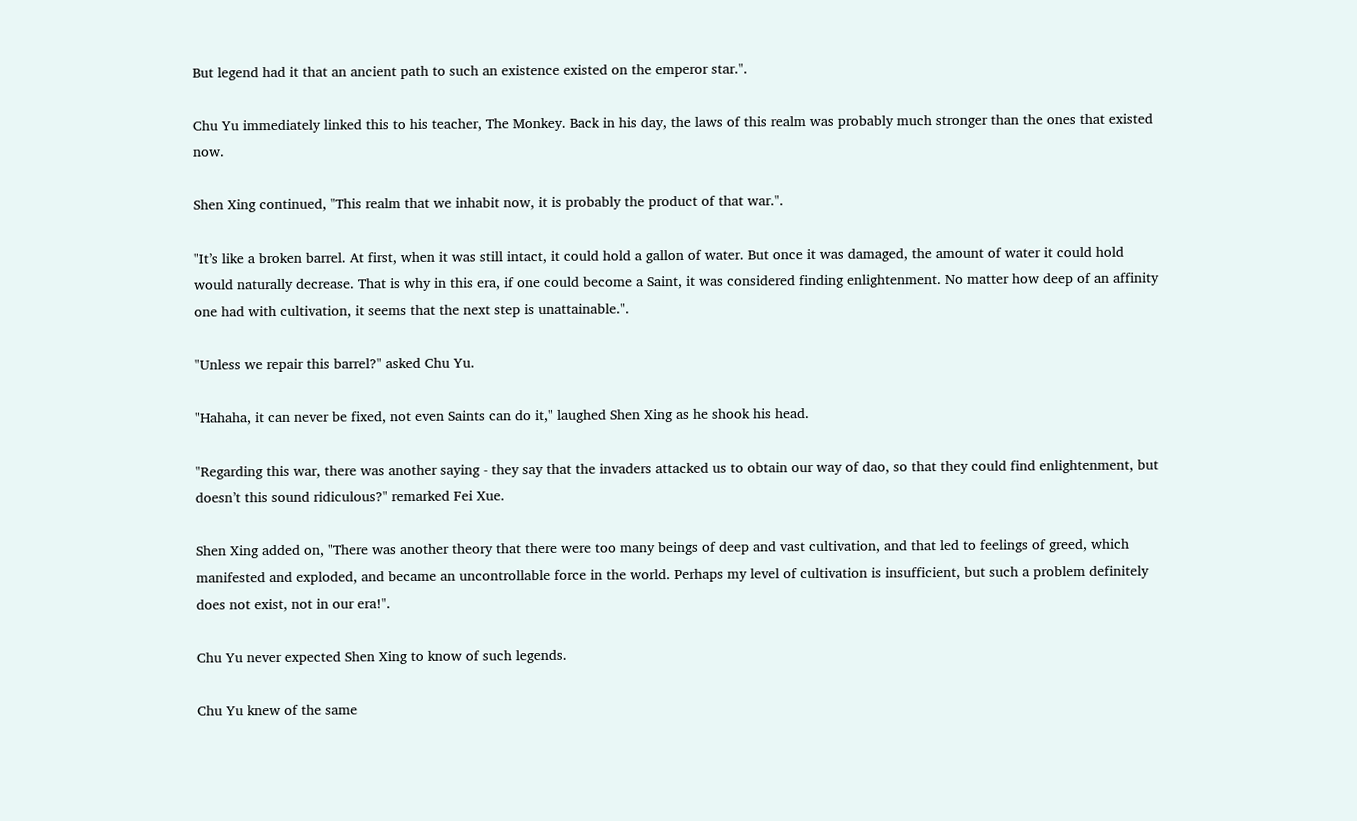But legend had it that an ancient path to such an existence existed on the emperor star.".

Chu Yu immediately linked this to his teacher, The Monkey. Back in his day, the laws of this realm was probably much stronger than the ones that existed now.

Shen Xing continued, "This realm that we inhabit now, it is probably the product of that war.".

"It’s like a broken barrel. At first, when it was still intact, it could hold a gallon of water. But once it was damaged, the amount of water it could hold would naturally decrease. That is why in this era, if one could become a Saint, it was considered finding enlightenment. No matter how deep of an affinity one had with cultivation, it seems that the next step is unattainable.".

"Unless we repair this barrel?" asked Chu Yu.

"Hahaha, it can never be fixed, not even Saints can do it," laughed Shen Xing as he shook his head.

"Regarding this war, there was another saying - they say that the invaders attacked us to obtain our way of dao, so that they could find enlightenment, but doesn’t this sound ridiculous?" remarked Fei Xue.

Shen Xing added on, "There was another theory that there were too many beings of deep and vast cultivation, and that led to feelings of greed, which manifested and exploded, and became an uncontrollable force in the world. Perhaps my level of cultivation is insufficient, but such a problem definitely does not exist, not in our era!".

Chu Yu never expected Shen Xing to know of such legends.

Chu Yu knew of the same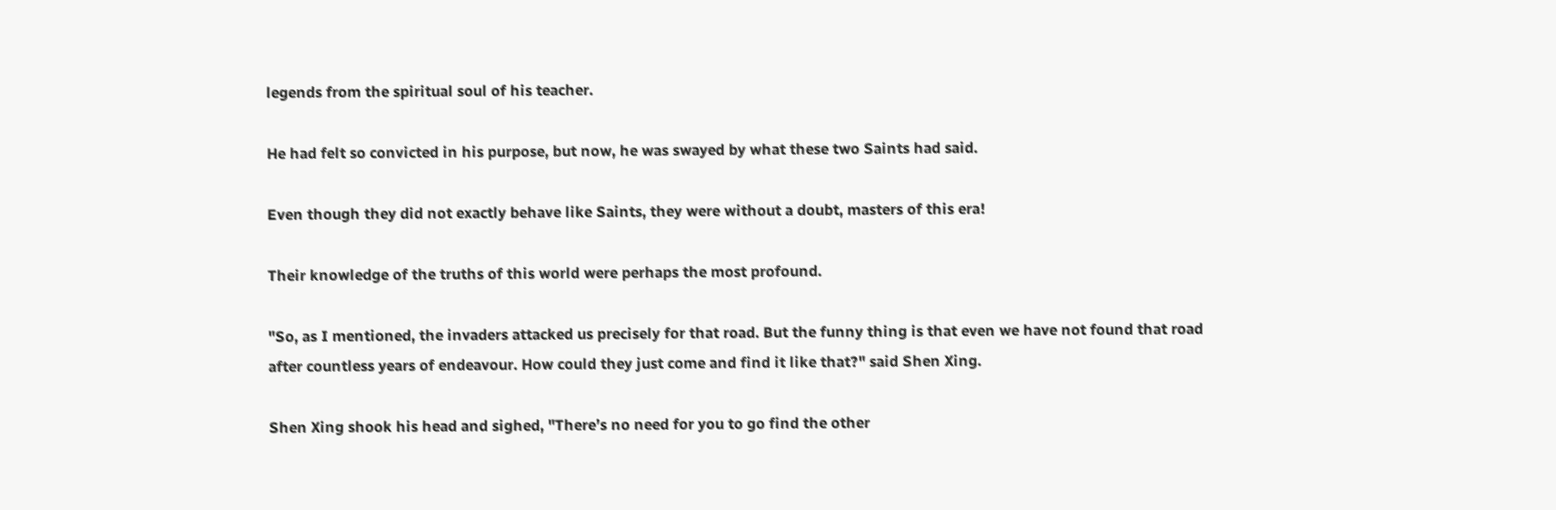legends from the spiritual soul of his teacher.

He had felt so convicted in his purpose, but now, he was swayed by what these two Saints had said.

Even though they did not exactly behave like Saints, they were without a doubt, masters of this era!

Their knowledge of the truths of this world were perhaps the most profound.

"So, as I mentioned, the invaders attacked us precisely for that road. But the funny thing is that even we have not found that road after countless years of endeavour. How could they just come and find it like that?" said Shen Xing.

Shen Xing shook his head and sighed, "There’s no need for you to go find the other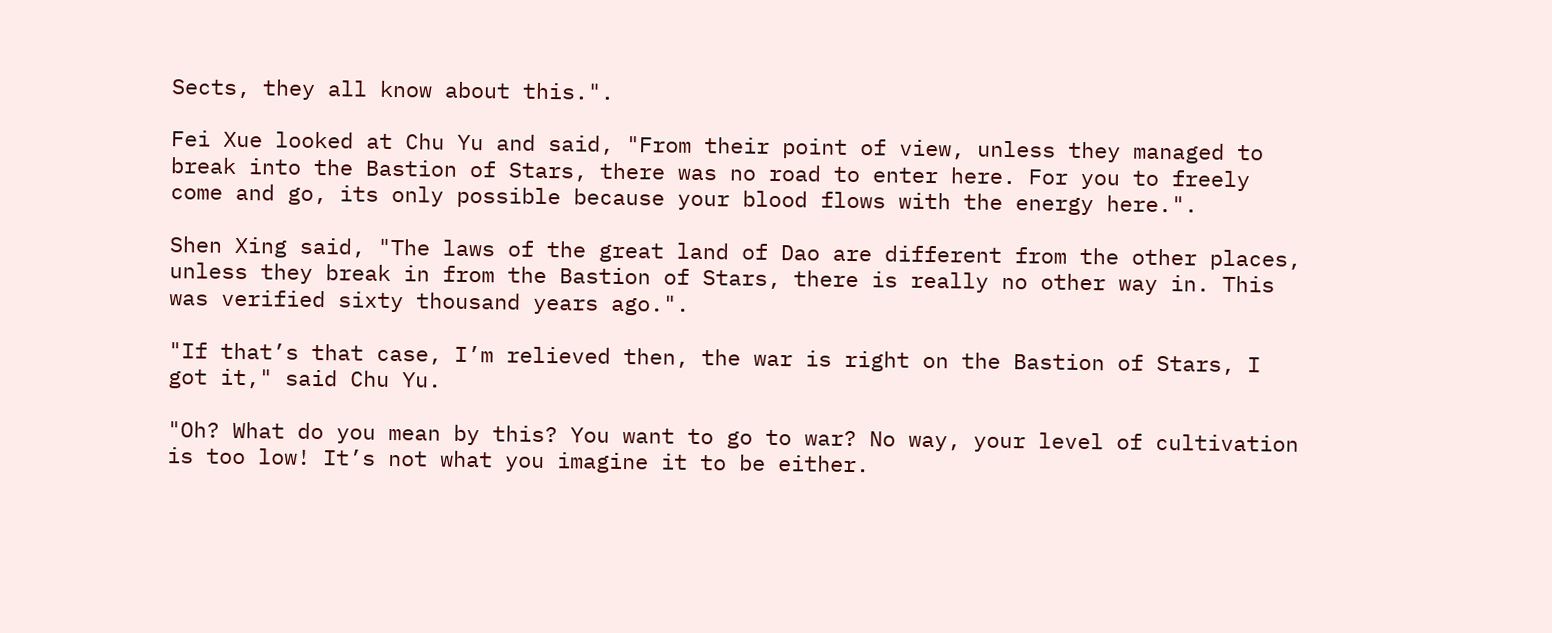Sects, they all know about this.".

Fei Xue looked at Chu Yu and said, "From their point of view, unless they managed to break into the Bastion of Stars, there was no road to enter here. For you to freely come and go, its only possible because your blood flows with the energy here.".

Shen Xing said, "The laws of the great land of Dao are different from the other places, unless they break in from the Bastion of Stars, there is really no other way in. This was verified sixty thousand years ago.".

"If that’s that case, I’m relieved then, the war is right on the Bastion of Stars, I got it," said Chu Yu.

"Oh? What do you mean by this? You want to go to war? No way, your level of cultivation is too low! It’s not what you imagine it to be either.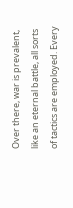Over there, war is prevalent, like an eternal battle, all sorts of tactics are employed. Every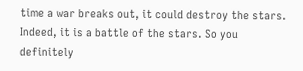time a war breaks out, it could destroy the stars. Indeed, it is a battle of the stars. So you definitely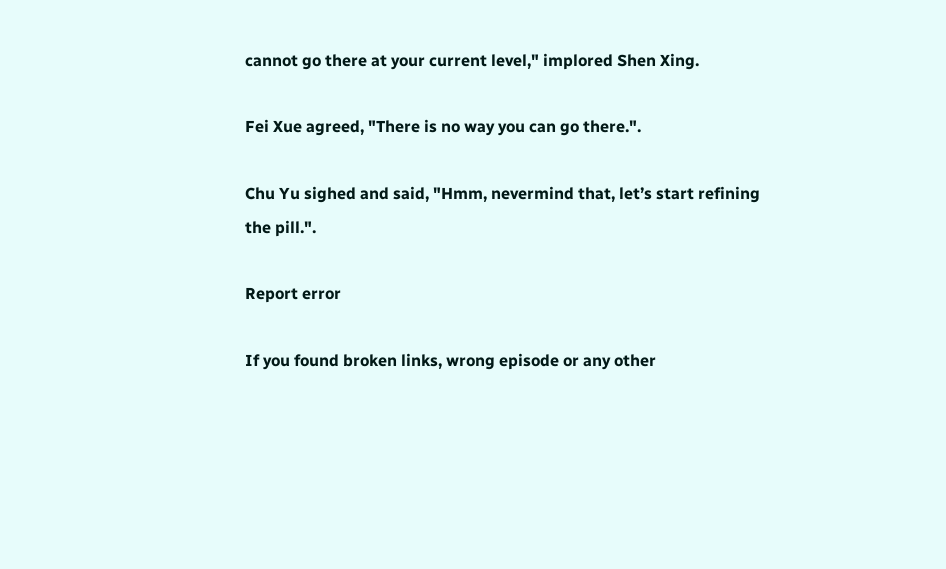cannot go there at your current level," implored Shen Xing.

Fei Xue agreed, "There is no way you can go there.".

Chu Yu sighed and said, "Hmm, nevermind that, let’s start refining the pill.".

Report error

If you found broken links, wrong episode or any other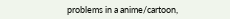problems in a anime/cartoon,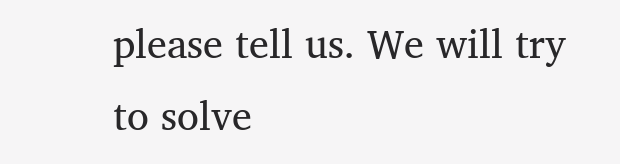please tell us. We will try to solve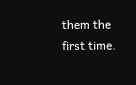them the first time.